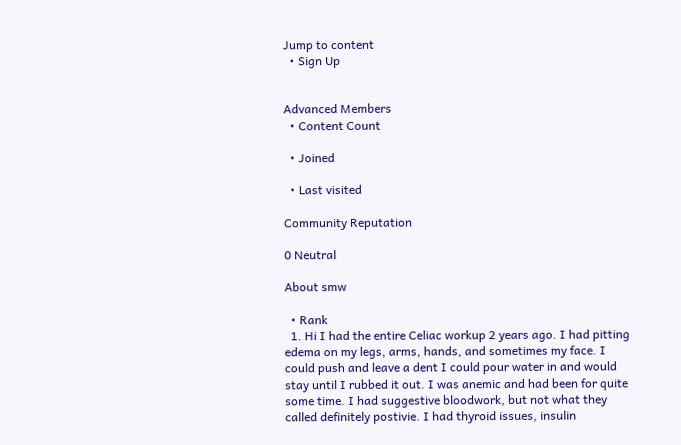Jump to content
  • Sign Up


Advanced Members
  • Content Count

  • Joined

  • Last visited

Community Reputation

0 Neutral

About smw

  • Rank
  1. Hi I had the entire Celiac workup 2 years ago. I had pitting edema on my legs, arms, hands, and sometimes my face. I could push and leave a dent I could pour water in and would stay until I rubbed it out. I was anemic and had been for quite some time. I had suggestive bloodwork, but not what they called definitely postivie. I had thyroid issues, insulin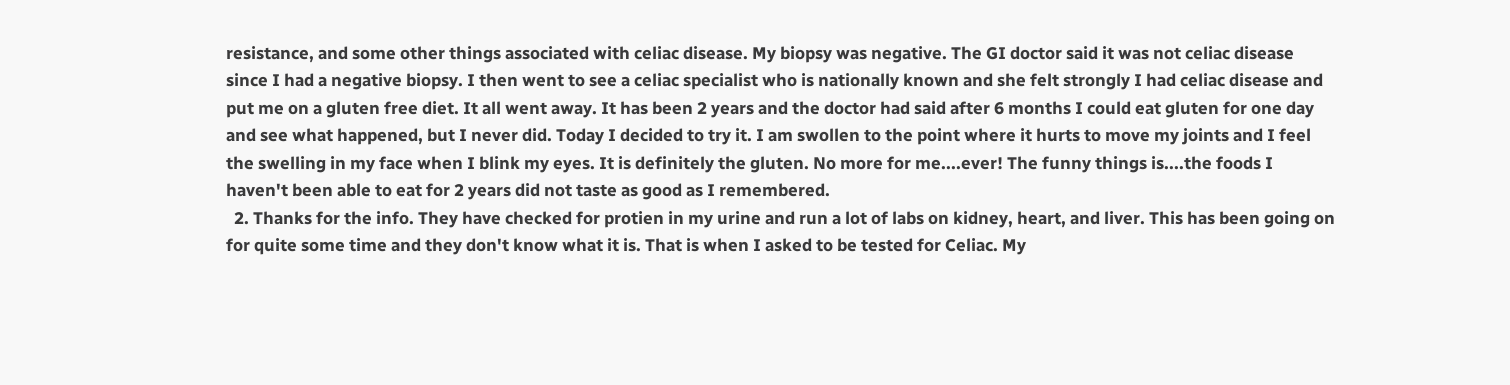resistance, and some other things associated with celiac disease. My biopsy was negative. The GI doctor said it was not celiac disease since I had a negative biopsy. I then went to see a celiac specialist who is nationally known and she felt strongly I had celiac disease and put me on a gluten free diet. It all went away. It has been 2 years and the doctor had said after 6 months I could eat gluten for one day and see what happened, but I never did. Today I decided to try it. I am swollen to the point where it hurts to move my joints and I feel the swelling in my face when I blink my eyes. It is definitely the gluten. No more for me....ever! The funny things is....the foods I haven't been able to eat for 2 years did not taste as good as I remembered.
  2. Thanks for the info. They have checked for protien in my urine and run a lot of labs on kidney, heart, and liver. This has been going on for quite some time and they don't know what it is. That is when I asked to be tested for Celiac. My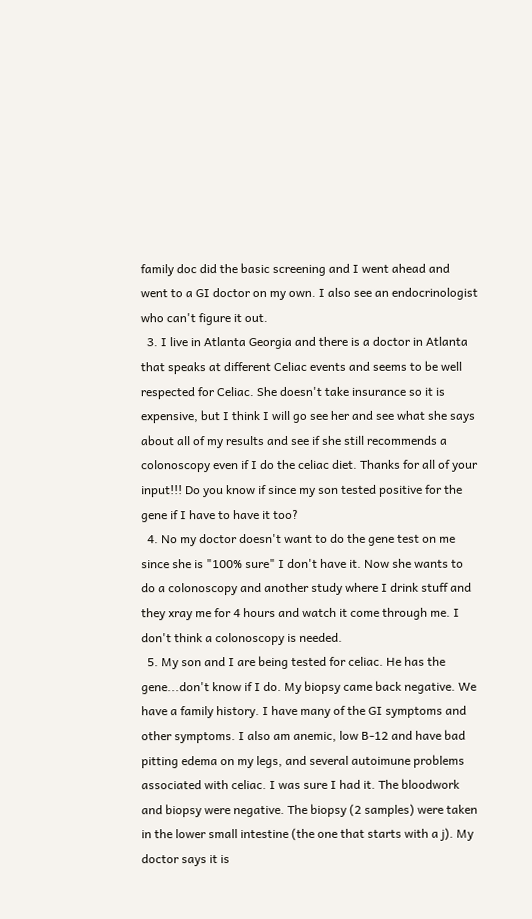family doc did the basic screening and I went ahead and went to a GI doctor on my own. I also see an endocrinologist who can't figure it out.
  3. I live in Atlanta Georgia and there is a doctor in Atlanta that speaks at different Celiac events and seems to be well respected for Celiac. She doesn't take insurance so it is expensive, but I think I will go see her and see what she says about all of my results and see if she still recommends a colonoscopy even if I do the celiac diet. Thanks for all of your input!!! Do you know if since my son tested positive for the gene if I have to have it too?
  4. No my doctor doesn't want to do the gene test on me since she is "100% sure" I don't have it. Now she wants to do a colonoscopy and another study where I drink stuff and they xray me for 4 hours and watch it come through me. I don't think a colonoscopy is needed.
  5. My son and I are being tested for celiac. He has the gene...don't know if I do. My biopsy came back negative. We have a family history. I have many of the GI symptoms and other symptoms. I also am anemic, low B-12 and have bad pitting edema on my legs, and several autoimune problems associated with celiac. I was sure I had it. The bloodwork and biopsy were negative. The biopsy (2 samples) were taken in the lower small intestine (the one that starts with a j). My doctor says it is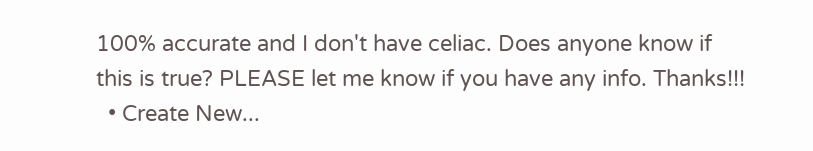100% accurate and I don't have celiac. Does anyone know if this is true? PLEASE let me know if you have any info. Thanks!!!
  • Create New...